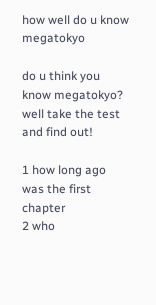how well do u know megatokyo

do u think you know megatokyo? well take the test and find out!

1 how long ago was the first chapter
2 who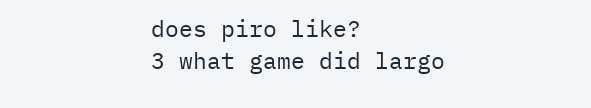does piro like?
3 what game did largo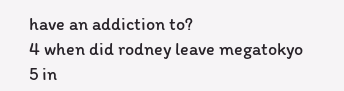have an addiction to?
4 when did rodney leave megatokyo
5 in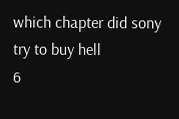which chapter did sony try to buy hell
6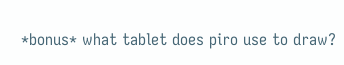*bonus* what tablet does piro use to draw?